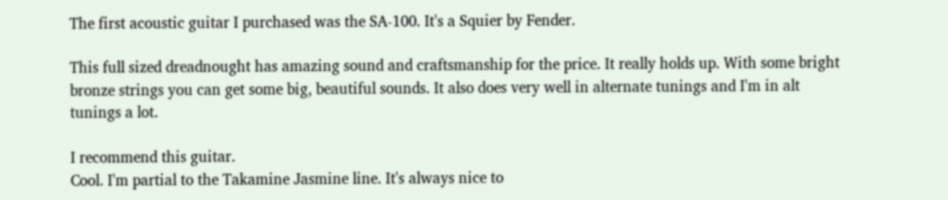The first acoustic guitar I purchased was the SA-100. It's a Squier by Fender.

This full sized dreadnought has amazing sound and craftsmanship for the price. It really holds up. With some bright bronze strings you can get some big, beautiful sounds. It also does very well in alternate tunings and I'm in alt tunings a lot.

I recommend this guitar.
Cool. I'm partial to the Takamine Jasmine line. It's always nice to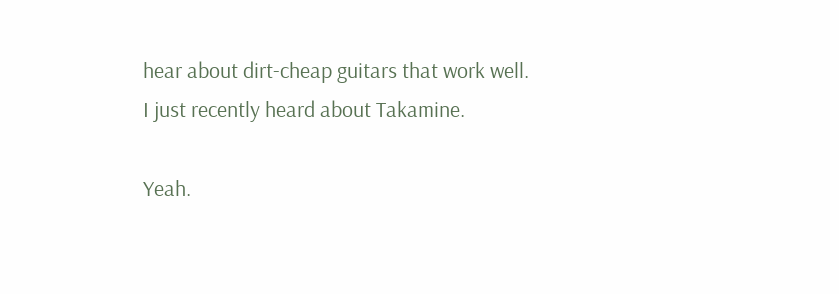hear about dirt-cheap guitars that work well.
I just recently heard about Takamine.

Yeah.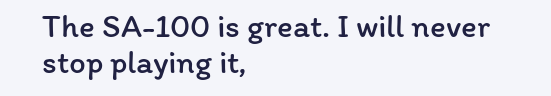The SA-100 is great. I will never stop playing it,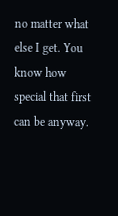no matter what else I get. You know how special that first can be anyway.